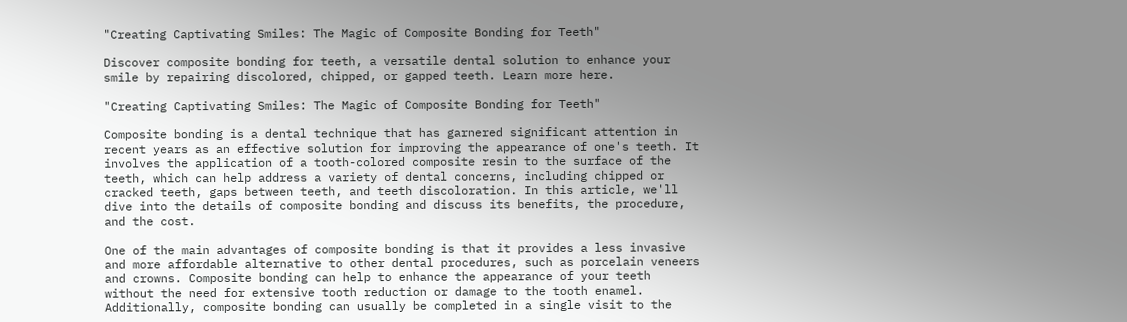"Creating Captivating Smiles: The Magic of Composite Bonding for Teeth"

Discover composite bonding for teeth, a versatile dental solution to enhance your smile by repairing discolored, chipped, or gapped teeth. Learn more here.

"Creating Captivating Smiles: The Magic of Composite Bonding for Teeth"

Composite bonding is a dental technique that has garnered significant attention in recent years as an effective solution for improving the appearance of one's teeth. It involves the application of a tooth-colored composite resin to the surface of the teeth, which can help address a variety of dental concerns, including chipped or cracked teeth, gaps between teeth, and teeth discoloration. In this article, we'll dive into the details of composite bonding and discuss its benefits, the procedure, and the cost.

One of the main advantages of composite bonding is that it provides a less invasive and more affordable alternative to other dental procedures, such as porcelain veneers and crowns. Composite bonding can help to enhance the appearance of your teeth without the need for extensive tooth reduction or damage to the tooth enamel. Additionally, composite bonding can usually be completed in a single visit to the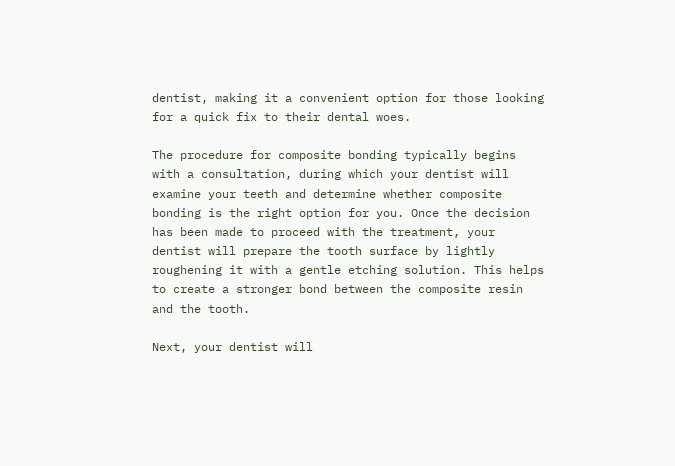dentist, making it a convenient option for those looking for a quick fix to their dental woes.

The procedure for composite bonding typically begins with a consultation, during which your dentist will examine your teeth and determine whether composite bonding is the right option for you. Once the decision has been made to proceed with the treatment, your dentist will prepare the tooth surface by lightly roughening it with a gentle etching solution. This helps to create a stronger bond between the composite resin and the tooth.

Next, your dentist will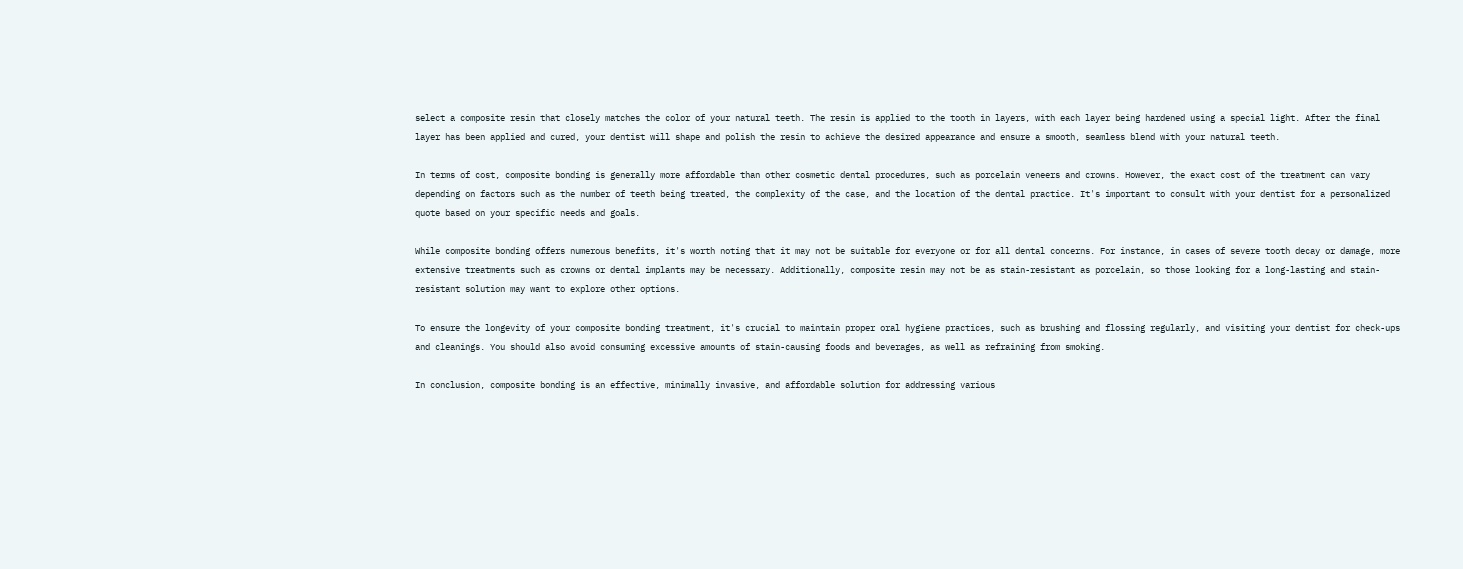select a composite resin that closely matches the color of your natural teeth. The resin is applied to the tooth in layers, with each layer being hardened using a special light. After the final layer has been applied and cured, your dentist will shape and polish the resin to achieve the desired appearance and ensure a smooth, seamless blend with your natural teeth.

In terms of cost, composite bonding is generally more affordable than other cosmetic dental procedures, such as porcelain veneers and crowns. However, the exact cost of the treatment can vary depending on factors such as the number of teeth being treated, the complexity of the case, and the location of the dental practice. It's important to consult with your dentist for a personalized quote based on your specific needs and goals.

While composite bonding offers numerous benefits, it's worth noting that it may not be suitable for everyone or for all dental concerns. For instance, in cases of severe tooth decay or damage, more extensive treatments such as crowns or dental implants may be necessary. Additionally, composite resin may not be as stain-resistant as porcelain, so those looking for a long-lasting and stain-resistant solution may want to explore other options.

To ensure the longevity of your composite bonding treatment, it's crucial to maintain proper oral hygiene practices, such as brushing and flossing regularly, and visiting your dentist for check-ups and cleanings. You should also avoid consuming excessive amounts of stain-causing foods and beverages, as well as refraining from smoking.

In conclusion, composite bonding is an effective, minimally invasive, and affordable solution for addressing various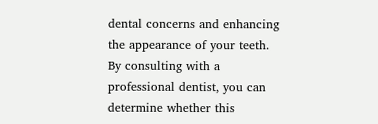dental concerns and enhancing the appearance of your teeth. By consulting with a professional dentist, you can determine whether this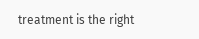treatment is the right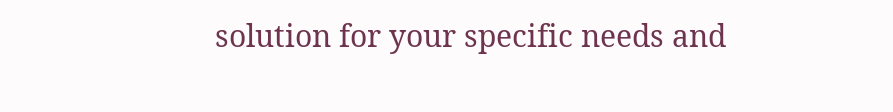solution for your specific needs and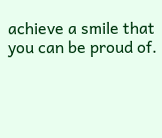achieve a smile that you can be proud of.